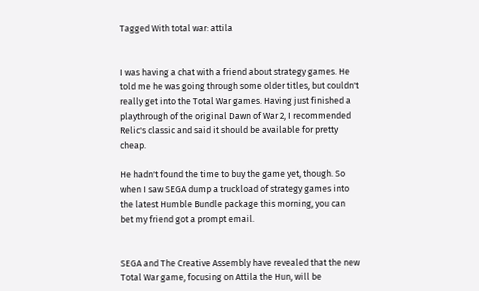Tagged With total war: attila


I was having a chat with a friend about strategy games. He told me he was going through some older titles, but couldn't really get into the Total War games. Having just finished a playthrough of the original Dawn of War 2, I recommended Relic's classic and said it should be available for pretty cheap.

He hadn't found the time to buy the game yet, though. So when I saw SEGA dump a truckload of strategy games into the latest Humble Bundle package this morning, you can bet my friend got a prompt email.


SEGA and The Creative Assembly have revealed that the new Total War game, focusing on Attila the Hun, will be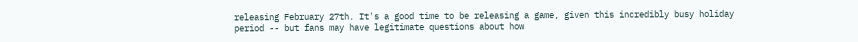releasing February 27th. It's a good time to be releasing a game, given this incredibly busy holiday period -- but fans may have legitimate questions about how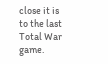close it is to the last Total War game.